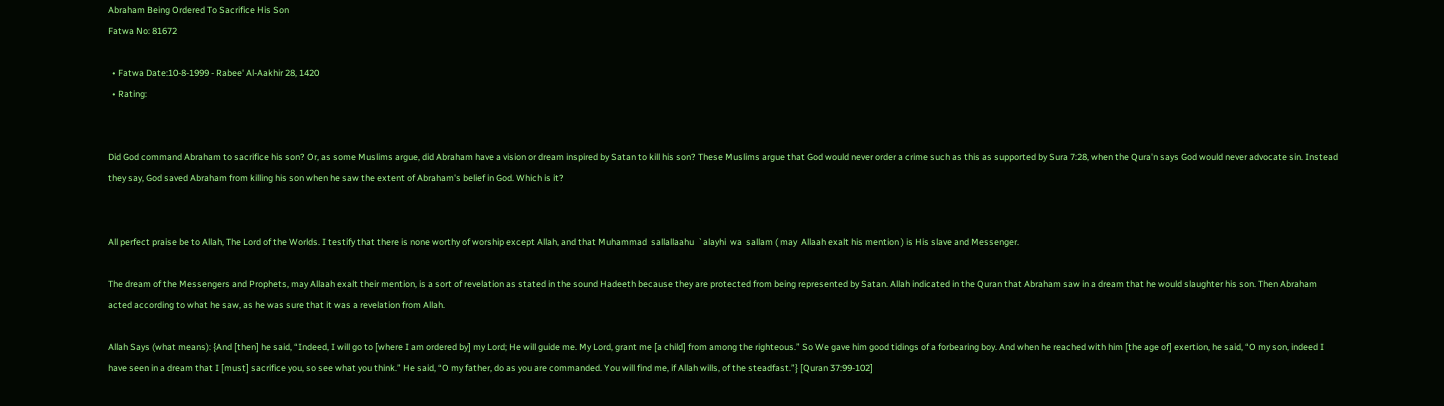Abraham Being Ordered To Sacrifice His Son
Fatwa No: 81672

  • Fatwa Date:10-8-1999 - Rabee' Al-Aakhir 28, 1420
  • Rating:


Did God command Abraham to sacrifice his son? Or, as some Muslims argue, did Abraham have a vision or dream inspired by Satan to kill his son? These Muslims argue that God would never order a crime such as this as supported by Sura 7:28, when the Qura'n says God would never advocate sin. Instead they say, God saved Abraham from killing his son when he saw the extent of Abraham's belief in God. Which is it?


All perfect praise be to Allah, The Lord of the Worlds. I testify that there is none worthy of worship except Allah, and that Muhammad  sallallaahu  `alayhi  wa  sallam ( may  Allaah exalt his mention ) is His slave and Messenger.

The dream of the Messengers and Prophets, may Allaah exalt their mention, is a sort of revelation as stated in the sound Hadeeth because they are protected from being represented by Satan. Allah indicated in the Quran that Abraham saw in a dream that he would slaughter his son. Then Abraham acted according to what he saw, as he was sure that it was a revelation from Allah.

Allah Says (what means): {And [then] he said, “Indeed, I will go to [where I am ordered by] my Lord; He will guide me. My Lord, grant me [a child] from among the righteous.” So We gave him good tidings of a forbearing boy. And when he reached with him [the age of] exertion, he said, “O my son, indeed I have seen in a dream that I [must] sacrifice you, so see what you think.” He said, “O my father, do as you are commanded. You will find me, if Allah wills, of the steadfast.”} [Quran 37:99-102]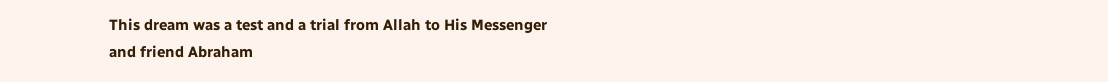This dream was a test and a trial from Allah to His Messenger and friend Abraham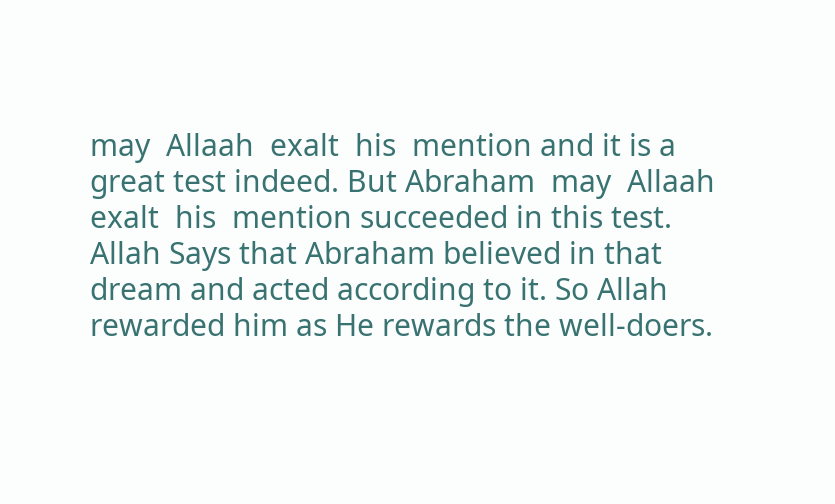may  Allaah  exalt  his  mention and it is a great test indeed. But Abraham  may  Allaah  exalt  his  mention succeeded in this test. Allah Says that Abraham believed in that dream and acted according to it. So Allah rewarded him as He rewards the well-doers.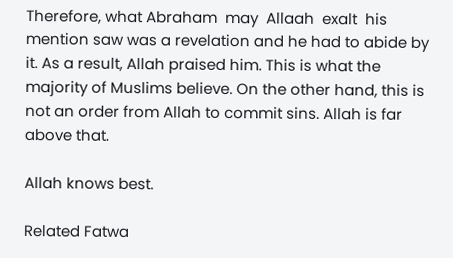Therefore, what Abraham  may  Allaah  exalt  his  mention saw was a revelation and he had to abide by it. As a result, Allah praised him. This is what the majority of Muslims believe. On the other hand, this is not an order from Allah to commit sins. Allah is far above that.

Allah knows best.

Related Fatwa